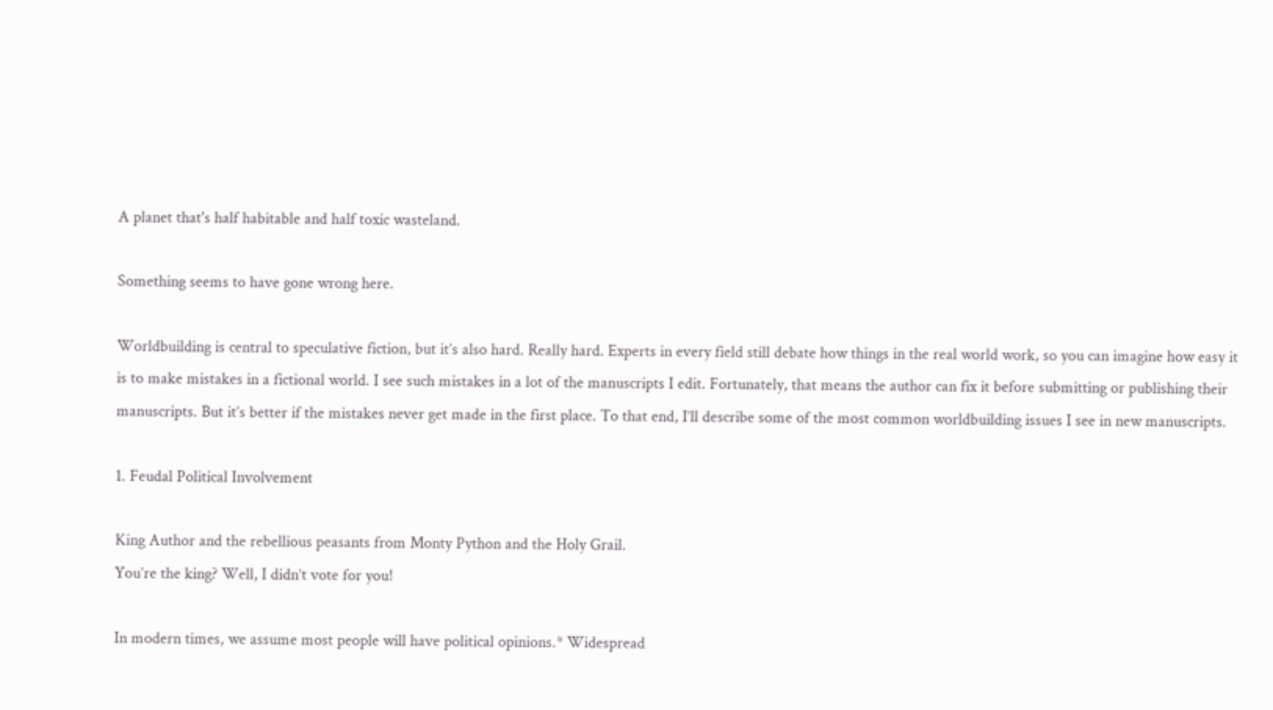A planet that's half habitable and half toxic wasteland.

Something seems to have gone wrong here.

Worldbuilding is central to speculative fiction, but it’s also hard. Really hard. Experts in every field still debate how things in the real world work, so you can imagine how easy it is to make mistakes in a fictional world. I see such mistakes in a lot of the manuscripts I edit. Fortunately, that means the author can fix it before submitting or publishing their manuscripts. But it’s better if the mistakes never get made in the first place. To that end, I’ll describe some of the most common worldbuilding issues I see in new manuscripts.

1. Feudal Political Involvement

King Author and the rebellious peasants from Monty Python and the Holy Grail.
You’re the king? Well, I didn’t vote for you!

In modern times, we assume most people will have political opinions.* Widespread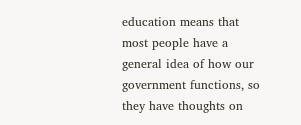education means that most people have a general idea of how our government functions, so they have thoughts on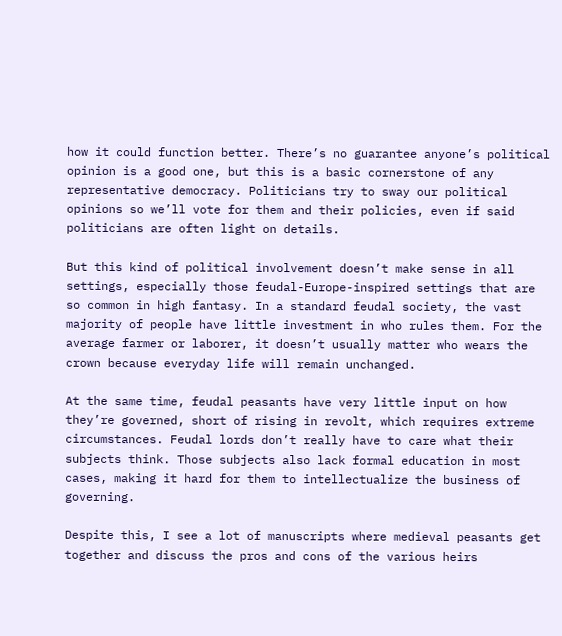how it could function better. There’s no guarantee anyone’s political opinion is a good one, but this is a basic cornerstone of any representative democracy. Politicians try to sway our political opinions so we’ll vote for them and their policies, even if said politicians are often light on details.

But this kind of political involvement doesn’t make sense in all settings, especially those feudal-Europe-inspired settings that are so common in high fantasy. In a standard feudal society, the vast majority of people have little investment in who rules them. For the average farmer or laborer, it doesn’t usually matter who wears the crown because everyday life will remain unchanged.

At the same time, feudal peasants have very little input on how they’re governed, short of rising in revolt, which requires extreme circumstances. Feudal lords don’t really have to care what their subjects think. Those subjects also lack formal education in most cases, making it hard for them to intellectualize the business of governing.

Despite this, I see a lot of manuscripts where medieval peasants get together and discuss the pros and cons of the various heirs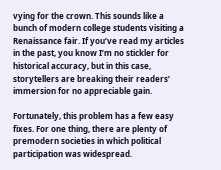vying for the crown. This sounds like a bunch of modern college students visiting a Renaissance fair. If you’ve read my articles in the past, you know I’m no stickler for historical accuracy, but in this case, storytellers are breaking their readers’ immersion for no appreciable gain.

Fortunately, this problem has a few easy fixes. For one thing, there are plenty of premodern societies in which political participation was widespread.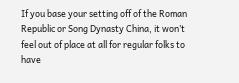If you base your setting off of the Roman Republic or Song Dynasty China, it won’t feel out of place at all for regular folks to have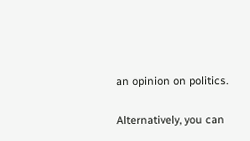an opinion on politics.

Alternatively, you can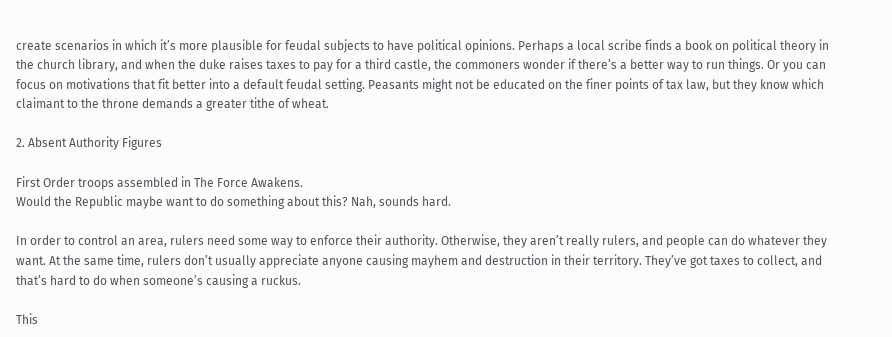create scenarios in which it’s more plausible for feudal subjects to have political opinions. Perhaps a local scribe finds a book on political theory in the church library, and when the duke raises taxes to pay for a third castle, the commoners wonder if there’s a better way to run things. Or you can focus on motivations that fit better into a default feudal setting. Peasants might not be educated on the finer points of tax law, but they know which claimant to the throne demands a greater tithe of wheat.

2. Absent Authority Figures

First Order troops assembled in The Force Awakens.
Would the Republic maybe want to do something about this? Nah, sounds hard.

In order to control an area, rulers need some way to enforce their authority. Otherwise, they aren’t really rulers, and people can do whatever they want. At the same time, rulers don’t usually appreciate anyone causing mayhem and destruction in their territory. They’ve got taxes to collect, and that’s hard to do when someone’s causing a ruckus.

This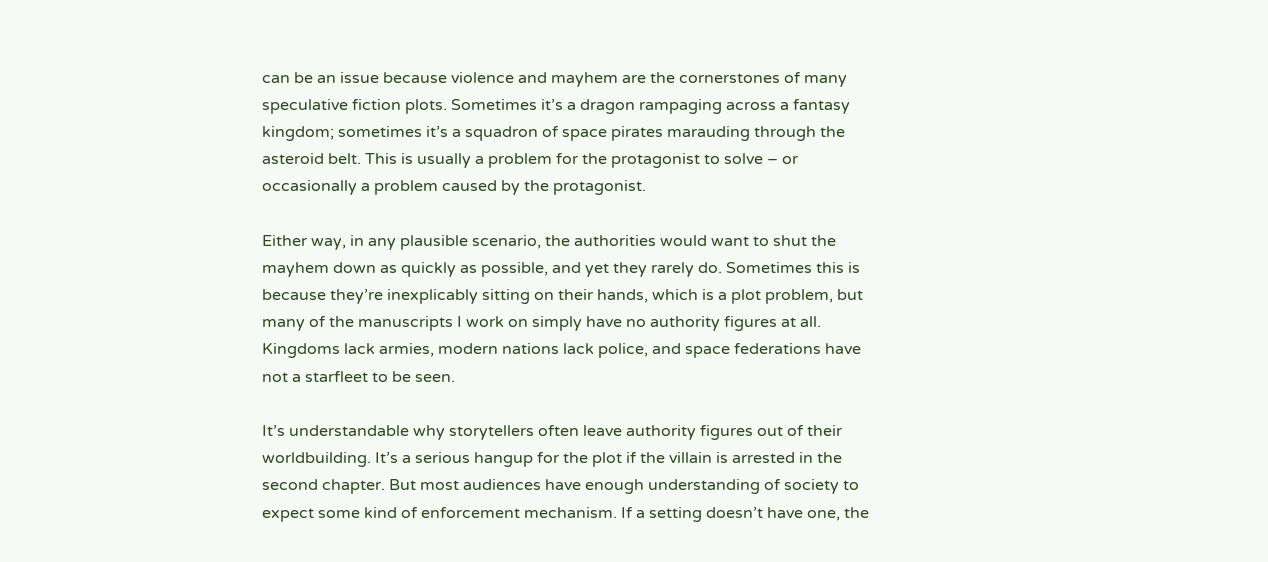can be an issue because violence and mayhem are the cornerstones of many speculative fiction plots. Sometimes it’s a dragon rampaging across a fantasy kingdom; sometimes it’s a squadron of space pirates marauding through the asteroid belt. This is usually a problem for the protagonist to solve – or occasionally a problem caused by the protagonist.

Either way, in any plausible scenario, the authorities would want to shut the mayhem down as quickly as possible, and yet they rarely do. Sometimes this is because they’re inexplicably sitting on their hands, which is a plot problem, but many of the manuscripts I work on simply have no authority figures at all. Kingdoms lack armies, modern nations lack police, and space federations have not a starfleet to be seen.

It’s understandable why storytellers often leave authority figures out of their worldbuilding. It’s a serious hangup for the plot if the villain is arrested in the second chapter. But most audiences have enough understanding of society to expect some kind of enforcement mechanism. If a setting doesn’t have one, the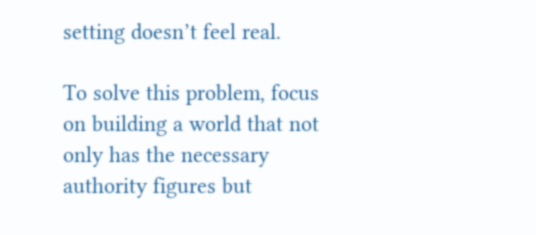setting doesn’t feel real.

To solve this problem, focus on building a world that not only has the necessary authority figures but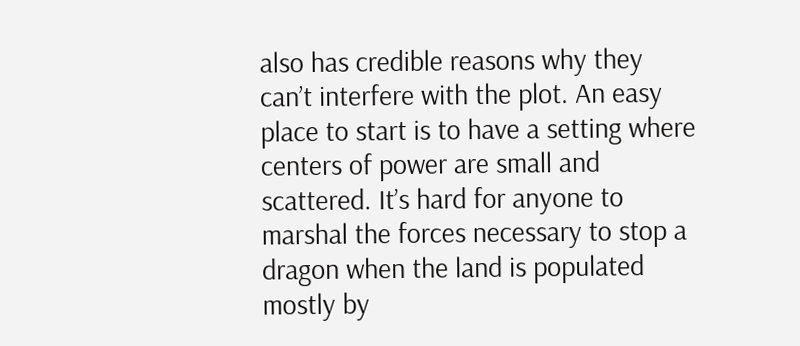also has credible reasons why they can’t interfere with the plot. An easy place to start is to have a setting where centers of power are small and scattered. It’s hard for anyone to marshal the forces necessary to stop a dragon when the land is populated mostly by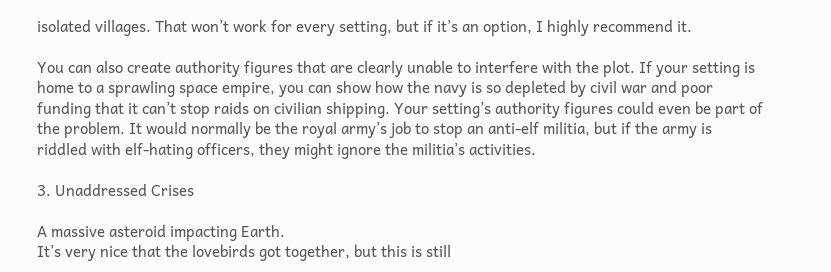isolated villages. That won’t work for every setting, but if it’s an option, I highly recommend it.

You can also create authority figures that are clearly unable to interfere with the plot. If your setting is home to a sprawling space empire, you can show how the navy is so depleted by civil war and poor funding that it can’t stop raids on civilian shipping. Your setting’s authority figures could even be part of the problem. It would normally be the royal army’s job to stop an anti-elf militia, but if the army is riddled with elf-hating officers, they might ignore the militia’s activities.

3. Unaddressed Crises

A massive asteroid impacting Earth.
It’s very nice that the lovebirds got together, but this is still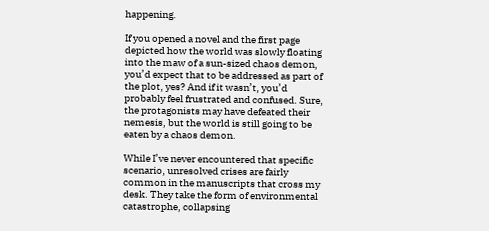happening.

If you opened a novel and the first page depicted how the world was slowly floating into the maw of a sun-sized chaos demon, you’d expect that to be addressed as part of the plot, yes? And if it wasn’t, you’d probably feel frustrated and confused. Sure, the protagonists may have defeated their nemesis, but the world is still going to be eaten by a chaos demon.

While I’ve never encountered that specific scenario, unresolved crises are fairly common in the manuscripts that cross my desk. They take the form of environmental catastrophe, collapsing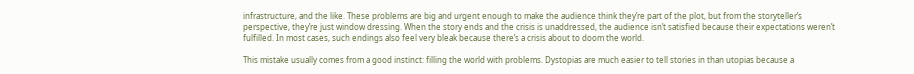infrastructure, and the like. These problems are big and urgent enough to make the audience think they’re part of the plot, but from the storyteller’s perspective, they’re just window dressing. When the story ends and the crisis is unaddressed, the audience isn’t satisfied because their expectations weren’t fulfilled. In most cases, such endings also feel very bleak because there’s a crisis about to doom the world.

This mistake usually comes from a good instinct: filling the world with problems. Dystopias are much easier to tell stories in than utopias because a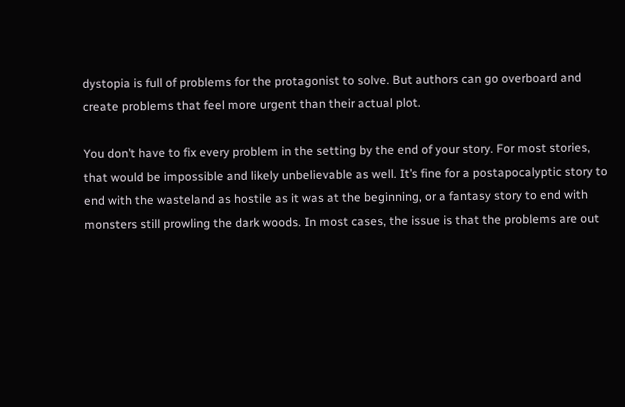dystopia is full of problems for the protagonist to solve. But authors can go overboard and create problems that feel more urgent than their actual plot.

You don’t have to fix every problem in the setting by the end of your story. For most stories, that would be impossible and likely unbelievable as well. It’s fine for a postapocalyptic story to end with the wasteland as hostile as it was at the beginning, or a fantasy story to end with monsters still prowling the dark woods. In most cases, the issue is that the problems are out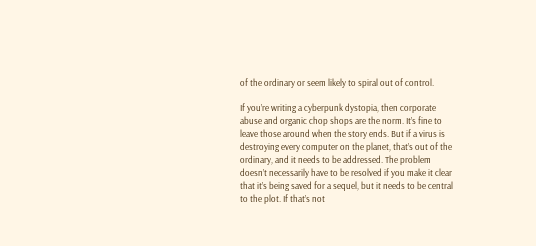of the ordinary or seem likely to spiral out of control.

If you’re writing a cyberpunk dystopia, then corporate abuse and organic chop shops are the norm. It’s fine to leave those around when the story ends. But if a virus is destroying every computer on the planet, that’s out of the ordinary, and it needs to be addressed. The problem doesn’t necessarily have to be resolved if you make it clear that it’s being saved for a sequel, but it needs to be central to the plot. If that’s not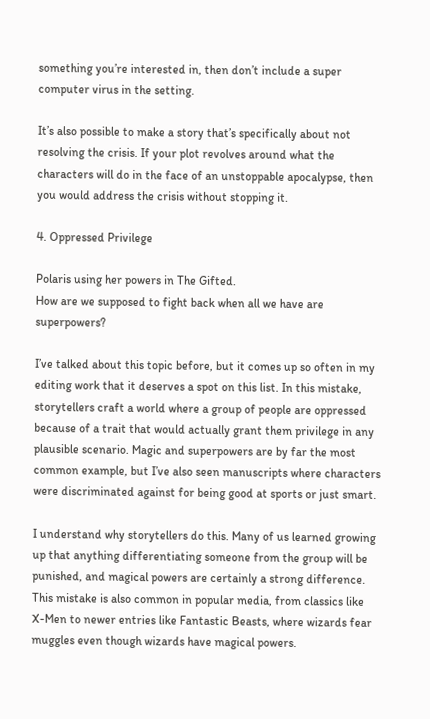something you’re interested in, then don’t include a super computer virus in the setting.

It’s also possible to make a story that’s specifically about not resolving the crisis. If your plot revolves around what the characters will do in the face of an unstoppable apocalypse, then you would address the crisis without stopping it.

4. Oppressed Privilege

Polaris using her powers in The Gifted.
How are we supposed to fight back when all we have are superpowers?

I’ve talked about this topic before, but it comes up so often in my editing work that it deserves a spot on this list. In this mistake, storytellers craft a world where a group of people are oppressed because of a trait that would actually grant them privilege in any plausible scenario. Magic and superpowers are by far the most common example, but I’ve also seen manuscripts where characters were discriminated against for being good at sports or just smart.

I understand why storytellers do this. Many of us learned growing up that anything differentiating someone from the group will be punished, and magical powers are certainly a strong difference. This mistake is also common in popular media, from classics like X-Men to newer entries like Fantastic Beasts, where wizards fear muggles even though wizards have magical powers.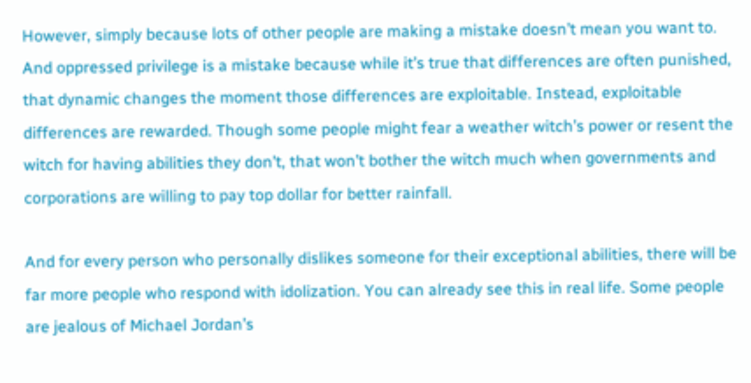However, simply because lots of other people are making a mistake doesn’t mean you want to. And oppressed privilege is a mistake because while it’s true that differences are often punished, that dynamic changes the moment those differences are exploitable. Instead, exploitable differences are rewarded. Though some people might fear a weather witch’s power or resent the witch for having abilities they don’t, that won’t bother the witch much when governments and corporations are willing to pay top dollar for better rainfall.

And for every person who personally dislikes someone for their exceptional abilities, there will be far more people who respond with idolization. You can already see this in real life. Some people are jealous of Michael Jordan’s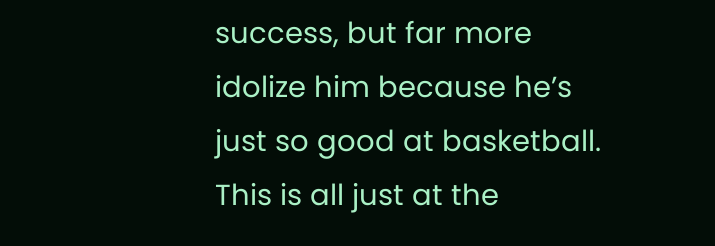success, but far more idolize him because he’s just so good at basketball. This is all just at the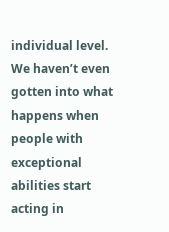individual level. We haven’t even gotten into what happens when people with exceptional abilities start acting in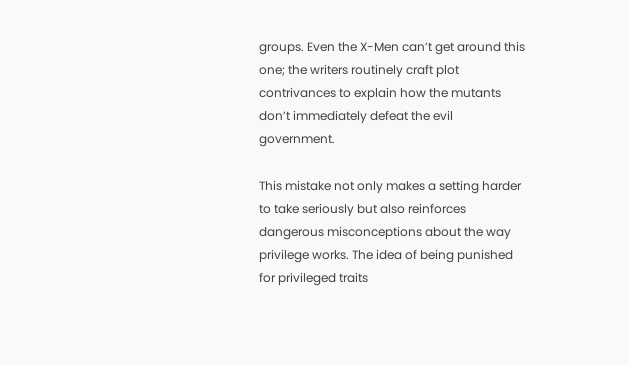groups. Even the X-Men can’t get around this one; the writers routinely craft plot contrivances to explain how the mutants don’t immediately defeat the evil government.

This mistake not only makes a setting harder to take seriously but also reinforces dangerous misconceptions about the way privilege works. The idea of being punished for privileged traits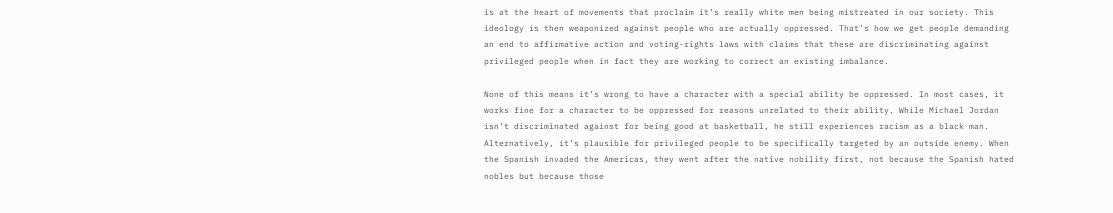is at the heart of movements that proclaim it’s really white men being mistreated in our society. This ideology is then weaponized against people who are actually oppressed. That’s how we get people demanding an end to affirmative action and voting-rights laws with claims that these are discriminating against privileged people when in fact they are working to correct an existing imbalance.

None of this means it’s wrong to have a character with a special ability be oppressed. In most cases, it works fine for a character to be oppressed for reasons unrelated to their ability. While Michael Jordan isn’t discriminated against for being good at basketball, he still experiences racism as a black man. Alternatively, it’s plausible for privileged people to be specifically targeted by an outside enemy. When the Spanish invaded the Americas, they went after the native nobility first, not because the Spanish hated nobles but because those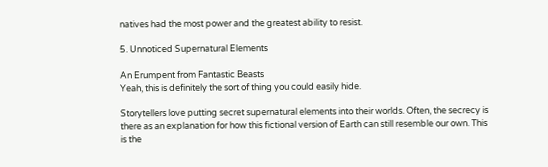natives had the most power and the greatest ability to resist.

5. Unnoticed Supernatural Elements

An Erumpent from Fantastic Beasts
Yeah, this is definitely the sort of thing you could easily hide.

Storytellers love putting secret supernatural elements into their worlds. Often, the secrecy is there as an explanation for how this fictional version of Earth can still resemble our own. This is the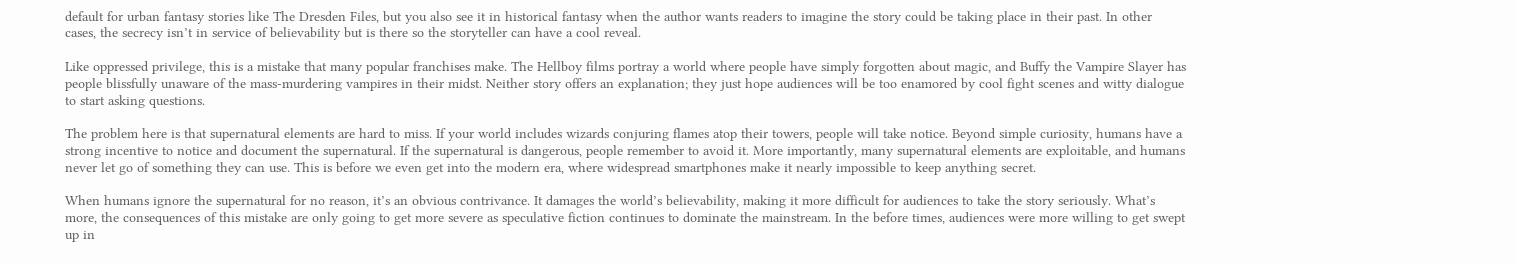default for urban fantasy stories like The Dresden Files, but you also see it in historical fantasy when the author wants readers to imagine the story could be taking place in their past. In other cases, the secrecy isn’t in service of believability but is there so the storyteller can have a cool reveal.

Like oppressed privilege, this is a mistake that many popular franchises make. The Hellboy films portray a world where people have simply forgotten about magic, and Buffy the Vampire Slayer has people blissfully unaware of the mass-murdering vampires in their midst. Neither story offers an explanation; they just hope audiences will be too enamored by cool fight scenes and witty dialogue to start asking questions.

The problem here is that supernatural elements are hard to miss. If your world includes wizards conjuring flames atop their towers, people will take notice. Beyond simple curiosity, humans have a strong incentive to notice and document the supernatural. If the supernatural is dangerous, people remember to avoid it. More importantly, many supernatural elements are exploitable, and humans never let go of something they can use. This is before we even get into the modern era, where widespread smartphones make it nearly impossible to keep anything secret.

When humans ignore the supernatural for no reason, it’s an obvious contrivance. It damages the world’s believability, making it more difficult for audiences to take the story seriously. What’s more, the consequences of this mistake are only going to get more severe as speculative fiction continues to dominate the mainstream. In the before times, audiences were more willing to get swept up in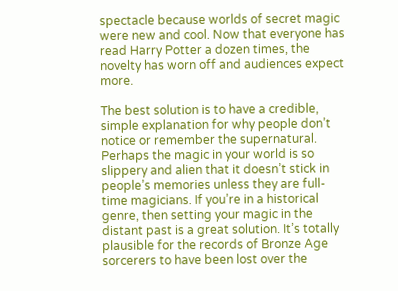spectacle because worlds of secret magic were new and cool. Now that everyone has read Harry Potter a dozen times, the novelty has worn off and audiences expect more.

The best solution is to have a credible, simple explanation for why people don’t notice or remember the supernatural. Perhaps the magic in your world is so slippery and alien that it doesn’t stick in people’s memories unless they are full-time magicians. If you’re in a historical genre, then setting your magic in the distant past is a great solution. It’s totally plausible for the records of Bronze Age sorcerers to have been lost over the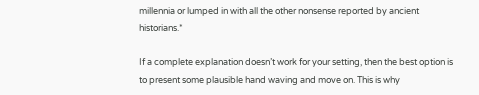millennia or lumped in with all the other nonsense reported by ancient historians.*

If a complete explanation doesn’t work for your setting, then the best option is to present some plausible hand waving and move on. This is why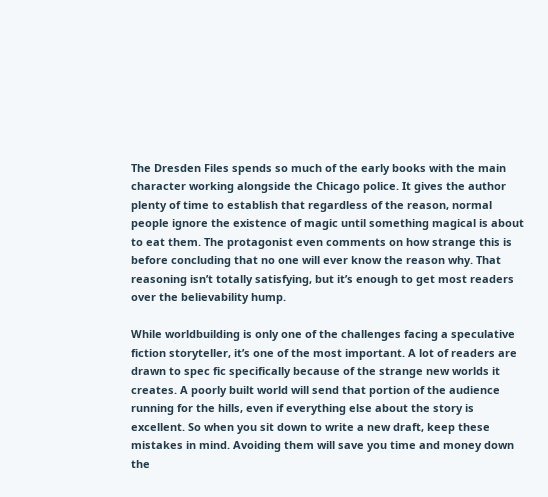The Dresden Files spends so much of the early books with the main character working alongside the Chicago police. It gives the author plenty of time to establish that regardless of the reason, normal people ignore the existence of magic until something magical is about to eat them. The protagonist even comments on how strange this is before concluding that no one will ever know the reason why. That reasoning isn’t totally satisfying, but it’s enough to get most readers over the believability hump.

While worldbuilding is only one of the challenges facing a speculative fiction storyteller, it’s one of the most important. A lot of readers are drawn to spec fic specifically because of the strange new worlds it creates. A poorly built world will send that portion of the audience running for the hills, even if everything else about the story is excellent. So when you sit down to write a new draft, keep these mistakes in mind. Avoiding them will save you time and money down the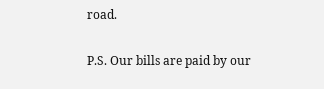road.

P.S. Our bills are paid by our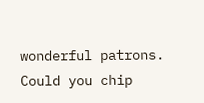wonderful patrons. Could you chip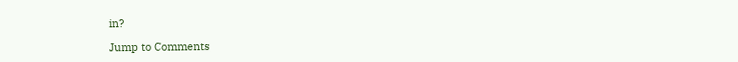in?

Jump to Comments